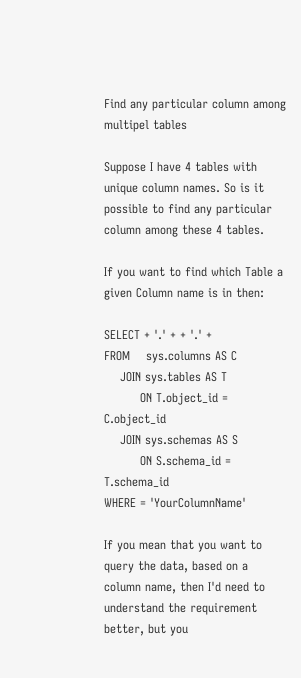Find any particular column among multipel tables

Suppose I have 4 tables with unique column names. So is it possible to find any particular column among these 4 tables.

If you want to find which Table a given Column name is in then:

SELECT + '.' + + '.' +
FROM    sys.columns AS C
    JOIN sys.tables AS T
         ON T.object_id = C.object_id
    JOIN sys.schemas AS S
         ON S.schema_id = T.schema_id
WHERE = 'YourColumnName'

If you mean that you want to query the data, based on a column name, then I'd need to understand the requirement better, but you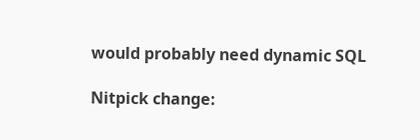would probably need dynamic SQL

Nitpick change: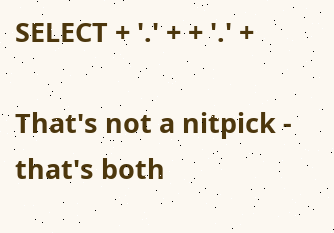SELECT + '.' + + '.' +

That's not a nitpick - that's both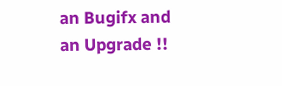an Bugifx and an Upgrade !!